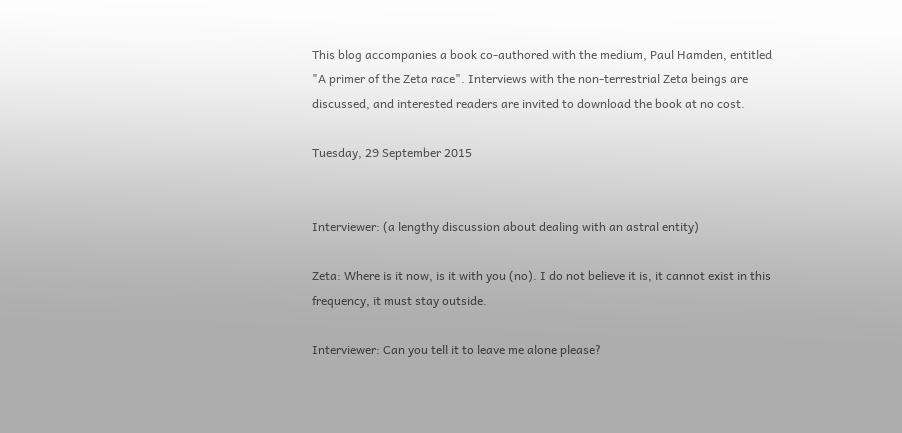This blog accompanies a book co-authored with the medium, Paul Hamden, entitled "A primer of the Zeta race". Interviews with the non-terrestrial Zeta beings are discussed, and interested readers are invited to download the book at no cost.

Tuesday, 29 September 2015


Interviewer: (a lengthy discussion about dealing with an astral entity)

Zeta: Where is it now, is it with you (no). I do not believe it is, it cannot exist in this frequency, it must stay outside.

Interviewer: Can you tell it to leave me alone please?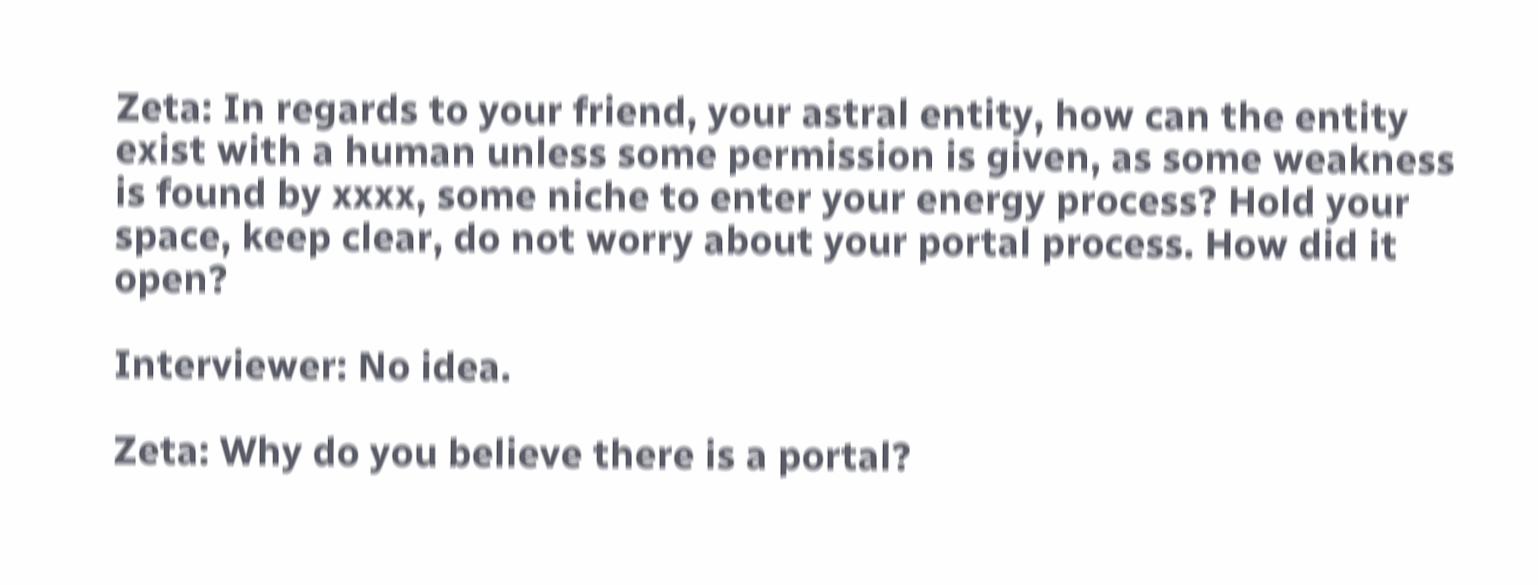Zeta: In regards to your friend, your astral entity, how can the entity exist with a human unless some permission is given, as some weakness is found by xxxx, some niche to enter your energy process? Hold your space, keep clear, do not worry about your portal process. How did it open?

Interviewer: No idea.

Zeta: Why do you believe there is a portal?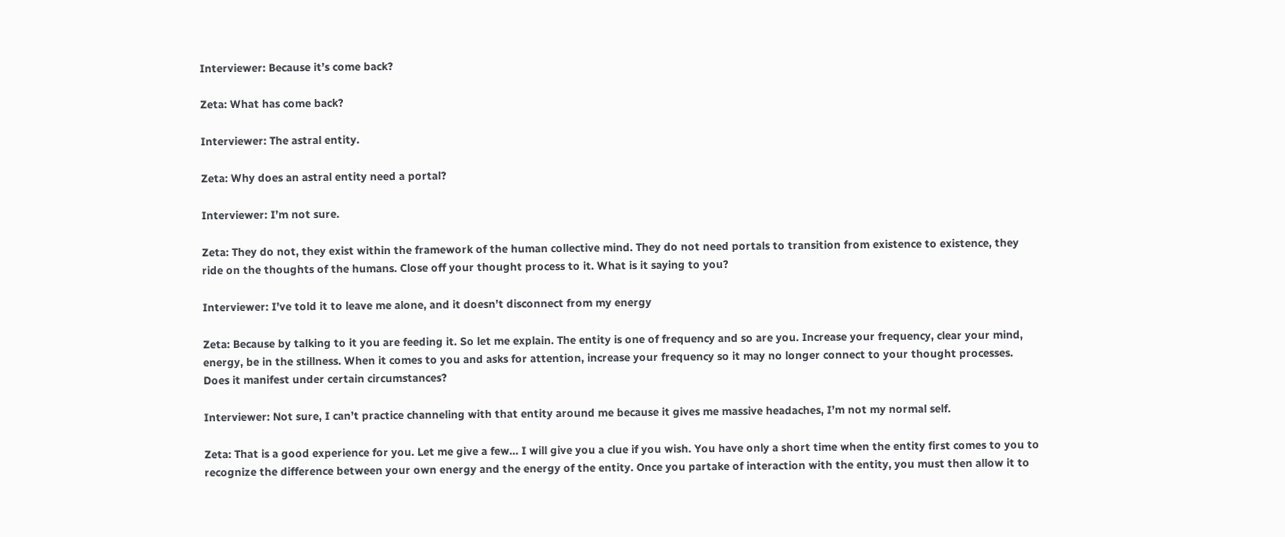Interviewer: Because it’s come back?

Zeta: What has come back?

Interviewer: The astral entity.

Zeta: Why does an astral entity need a portal?

Interviewer: I’m not sure.

Zeta: They do not, they exist within the framework of the human collective mind. They do not need portals to transition from existence to existence, they ride on the thoughts of the humans. Close off your thought process to it. What is it saying to you?

Interviewer: I’ve told it to leave me alone, and it doesn’t disconnect from my energy

Zeta: Because by talking to it you are feeding it. So let me explain. The entity is one of frequency and so are you. Increase your frequency, clear your mind, energy, be in the stillness. When it comes to you and asks for attention, increase your frequency so it may no longer connect to your thought processes. Does it manifest under certain circumstances?

Interviewer: Not sure, I can’t practice channeling with that entity around me because it gives me massive headaches, I’m not my normal self.

Zeta: That is a good experience for you. Let me give a few… I will give you a clue if you wish. You have only a short time when the entity first comes to you to recognize the difference between your own energy and the energy of the entity. Once you partake of interaction with the entity, you must then allow it to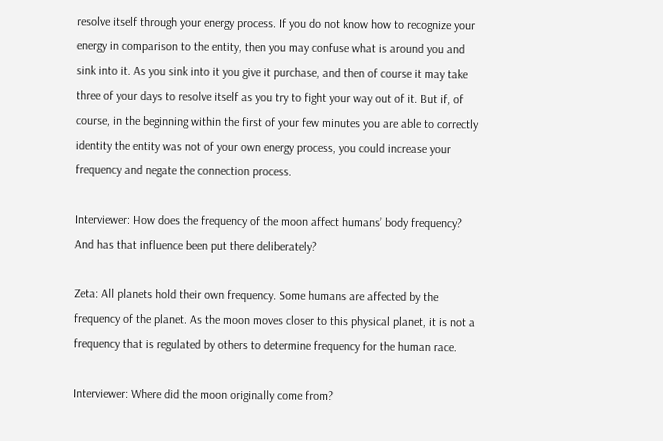resolve itself through your energy process. If you do not know how to recognize your energy in comparison to the entity, then you may confuse what is around you and sink into it. As you sink into it you give it purchase, and then of course it may take three of your days to resolve itself as you try to fight your way out of it. But if, of course, in the beginning within the first of your few minutes you are able to correctly identity the entity was not of your own energy process, you could increase your frequency and negate the connection process.

Interviewer: How does the frequency of the moon affect humans’ body frequency? And has that influence been put there deliberately?

Zeta: All planets hold their own frequency. Some humans are affected by the frequency of the planet. As the moon moves closer to this physical planet, it is not a frequency that is regulated by others to determine frequency for the human race.

Interviewer: Where did the moon originally come from?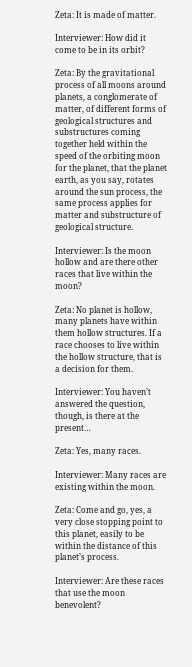Zeta: It is made of matter.

Interviewer: How did it come to be in its orbit?

Zeta: By the gravitational process of all moons around planets, a conglomerate of matter, of different forms of geological structures and substructures coming together held within the speed of the orbiting moon for the planet, that the planet earth, as you say, rotates around the sun process, the same process applies for matter and substructure of geological structure.

Interviewer: Is the moon hollow and are there other races that live within the moon?

Zeta: No planet is hollow, many planets have within them hollow structures. If a race chooses to live within the hollow structure, that is a decision for them.

Interviewer: You haven’t answered the question, though, is there at the present…

Zeta: Yes, many races.

Interviewer: Many races are existing within the moon.

Zeta: Come and go, yes, a very close stopping point to this planet, easily to be within the distance of this planet’s process.

Interviewer: Are these races that use the moon benevolent?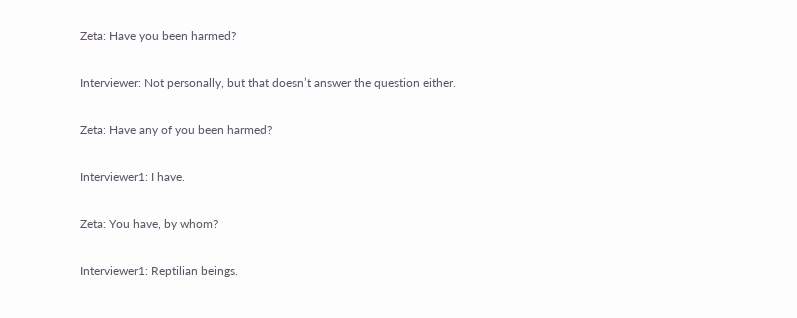Zeta: Have you been harmed?

Interviewer: Not personally, but that doesn’t answer the question either.

Zeta: Have any of you been harmed?

Interviewer1: I have.

Zeta: You have, by whom?

Interviewer1: Reptilian beings.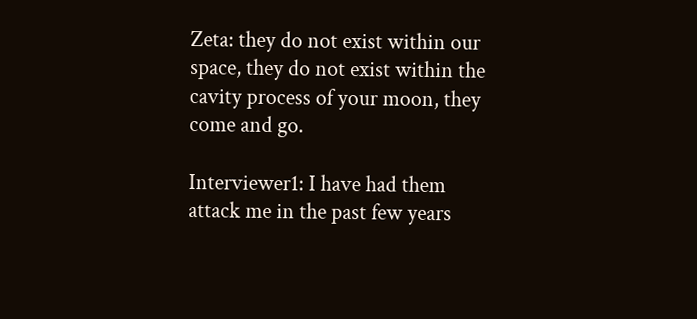Zeta: they do not exist within our space, they do not exist within the cavity process of your moon, they come and go.

Interviewer1: I have had them attack me in the past few years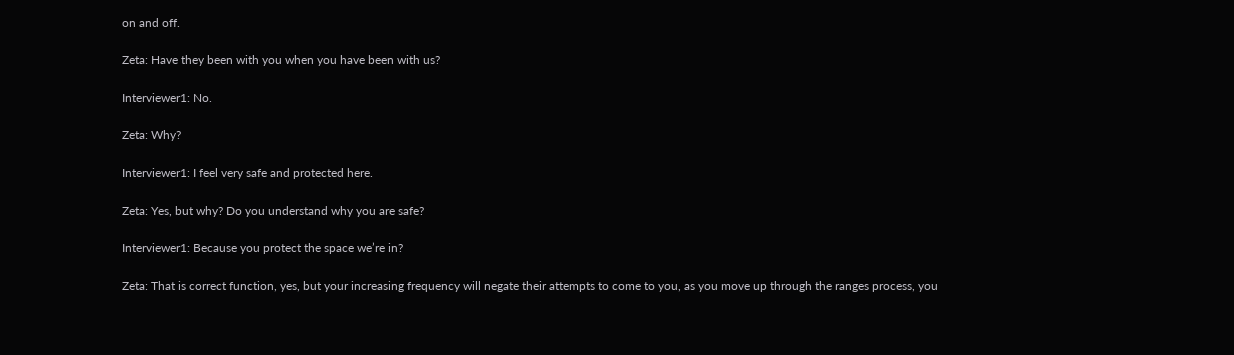on and off.

Zeta: Have they been with you when you have been with us?

Interviewer1: No.

Zeta: Why?

Interviewer1: I feel very safe and protected here.

Zeta: Yes, but why? Do you understand why you are safe?

Interviewer1: Because you protect the space we’re in?

Zeta: That is correct function, yes, but your increasing frequency will negate their attempts to come to you, as you move up through the ranges process, you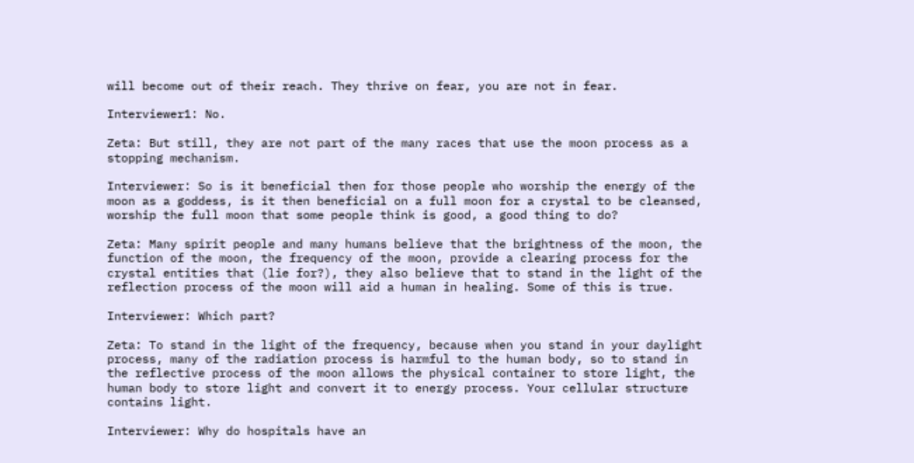will become out of their reach. They thrive on fear, you are not in fear.

Interviewer1: No.

Zeta: But still, they are not part of the many races that use the moon process as a stopping mechanism.

Interviewer: So is it beneficial then for those people who worship the energy of the moon as a goddess, is it then beneficial on a full moon for a crystal to be cleansed, worship the full moon that some people think is good, a good thing to do?

Zeta: Many spirit people and many humans believe that the brightness of the moon, the function of the moon, the frequency of the moon, provide a clearing process for the crystal entities that (lie for?), they also believe that to stand in the light of the reflection process of the moon will aid a human in healing. Some of this is true.

Interviewer: Which part?

Zeta: To stand in the light of the frequency, because when you stand in your daylight process, many of the radiation process is harmful to the human body, so to stand in the reflective process of the moon allows the physical container to store light, the human body to store light and convert it to energy process. Your cellular structure contains light.

Interviewer: Why do hospitals have an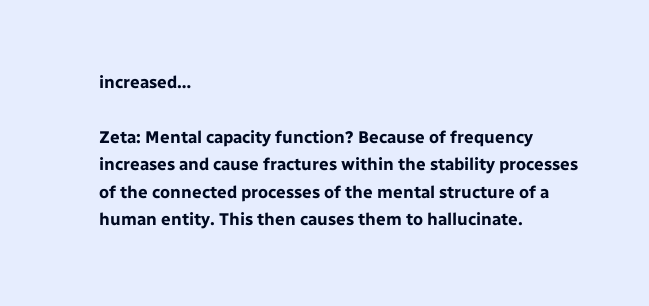increased…

Zeta: Mental capacity function? Because of frequency increases and cause fractures within the stability processes  of the connected processes of the mental structure of a human entity. This then causes them to hallucinate.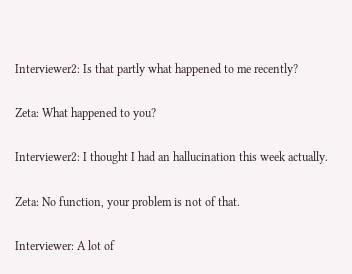Interviewer2: Is that partly what happened to me recently?

Zeta: What happened to you?

Interviewer2: I thought I had an hallucination this week actually.

Zeta: No function, your problem is not of that.

Interviewer: A lot of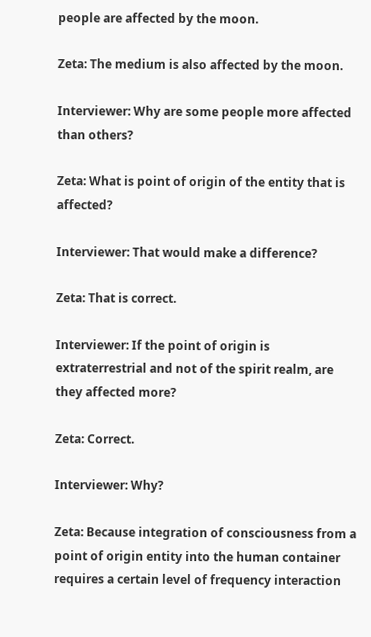people are affected by the moon.

Zeta: The medium is also affected by the moon.

Interviewer: Why are some people more affected than others?

Zeta: What is point of origin of the entity that is affected?

Interviewer: That would make a difference?

Zeta: That is correct.

Interviewer: If the point of origin is extraterrestrial and not of the spirit realm, are they affected more?

Zeta: Correct.

Interviewer: Why?

Zeta: Because integration of consciousness from a point of origin entity into the human container requires a certain level of frequency interaction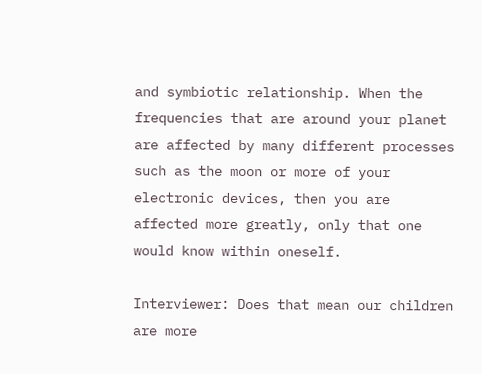and symbiotic relationship. When the frequencies that are around your planet are affected by many different processes such as the moon or more of your electronic devices, then you are affected more greatly, only that one would know within oneself.

Interviewer: Does that mean our children are more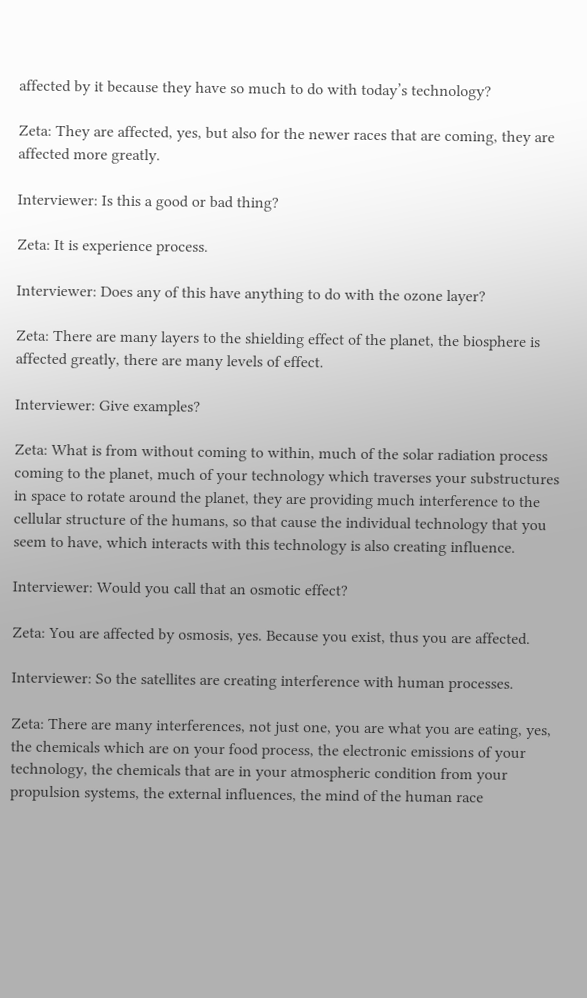affected by it because they have so much to do with today’s technology?

Zeta: They are affected, yes, but also for the newer races that are coming, they are affected more greatly.

Interviewer: Is this a good or bad thing?

Zeta: It is experience process.

Interviewer: Does any of this have anything to do with the ozone layer?

Zeta: There are many layers to the shielding effect of the planet, the biosphere is affected greatly, there are many levels of effect.

Interviewer: Give examples?

Zeta: What is from without coming to within, much of the solar radiation process coming to the planet, much of your technology which traverses your substructures in space to rotate around the planet, they are providing much interference to the cellular structure of the humans, so that cause the individual technology that you seem to have, which interacts with this technology is also creating influence.

Interviewer: Would you call that an osmotic effect?

Zeta: You are affected by osmosis, yes. Because you exist, thus you are affected.

Interviewer: So the satellites are creating interference with human processes.

Zeta: There are many interferences, not just one, you are what you are eating, yes, the chemicals which are on your food process, the electronic emissions of your technology, the chemicals that are in your atmospheric condition from your propulsion systems, the external influences, the mind of the human race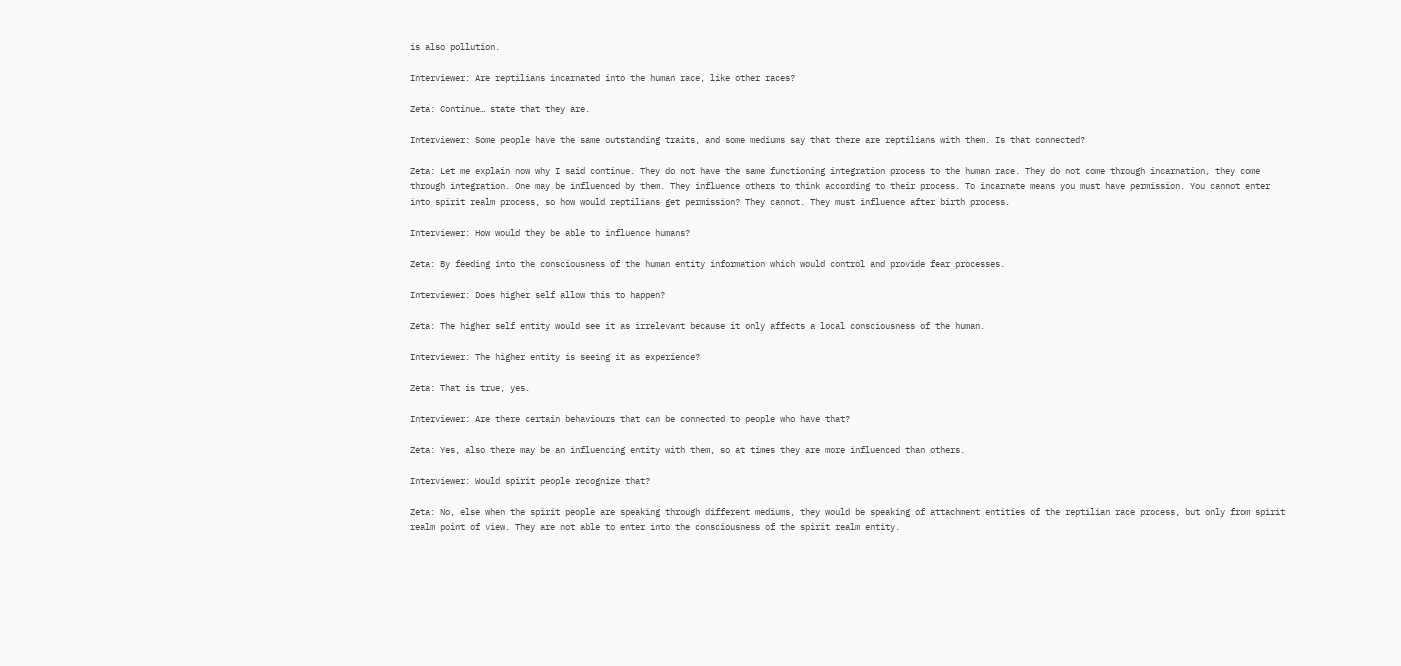is also pollution.

Interviewer: Are reptilians incarnated into the human race, like other races?

Zeta: Continue… state that they are.

Interviewer: Some people have the same outstanding traits, and some mediums say that there are reptilians with them. Is that connected?

Zeta: Let me explain now why I said continue. They do not have the same functioning integration process to the human race. They do not come through incarnation, they come through integration. One may be influenced by them. They influence others to think according to their process. To incarnate means you must have permission. You cannot enter into spirit realm process, so how would reptilians get permission? They cannot. They must influence after birth process.

Interviewer: How would they be able to influence humans?

Zeta: By feeding into the consciousness of the human entity information which would control and provide fear processes.

Interviewer: Does higher self allow this to happen?

Zeta: The higher self entity would see it as irrelevant because it only affects a local consciousness of the human.

Interviewer: The higher entity is seeing it as experience?

Zeta: That is true, yes.

Interviewer: Are there certain behaviours that can be connected to people who have that?

Zeta: Yes, also there may be an influencing entity with them, so at times they are more influenced than others.

Interviewer: Would spirit people recognize that?

Zeta: No, else when the spirit people are speaking through different mediums, they would be speaking of attachment entities of the reptilian race process, but only from spirit realm point of view. They are not able to enter into the consciousness of the spirit realm entity.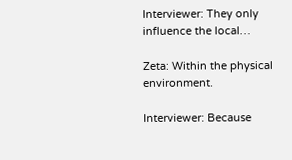Interviewer: They only influence the local…

Zeta: Within the physical environment.

Interviewer: Because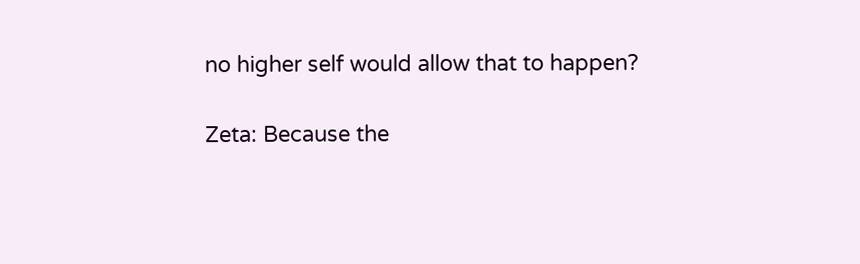no higher self would allow that to happen?

Zeta: Because the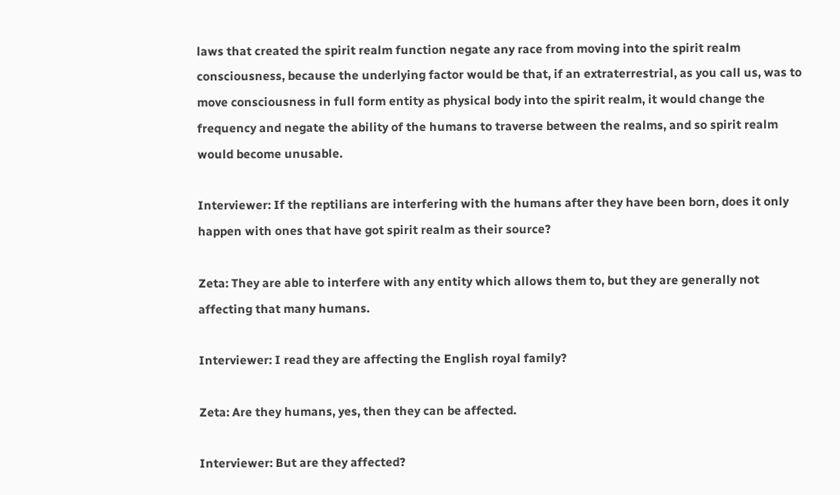laws that created the spirit realm function negate any race from moving into the spirit realm consciousness, because the underlying factor would be that, if an extraterrestrial, as you call us, was to move consciousness in full form entity as physical body into the spirit realm, it would change the frequency and negate the ability of the humans to traverse between the realms, and so spirit realm would become unusable.

Interviewer: If the reptilians are interfering with the humans after they have been born, does it only happen with ones that have got spirit realm as their source?

Zeta: They are able to interfere with any entity which allows them to, but they are generally not affecting that many humans.

Interviewer: I read they are affecting the English royal family?

Zeta: Are they humans, yes, then they can be affected.

Interviewer: But are they affected?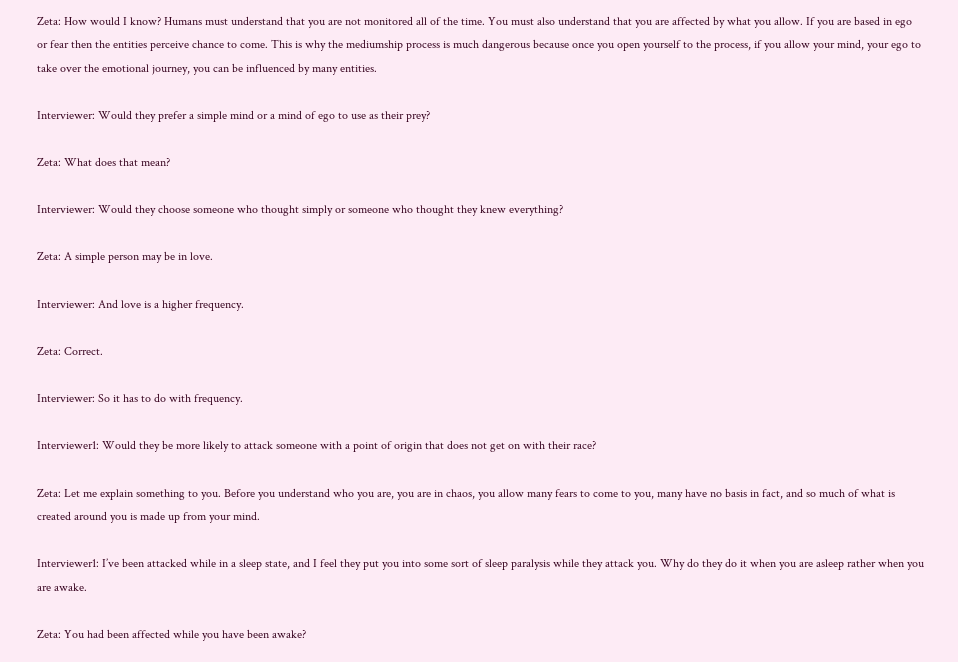Zeta: How would I know? Humans must understand that you are not monitored all of the time. You must also understand that you are affected by what you allow. If you are based in ego or fear then the entities perceive chance to come. This is why the mediumship process is much dangerous because once you open yourself to the process, if you allow your mind, your ego to take over the emotional journey, you can be influenced by many entities.

Interviewer: Would they prefer a simple mind or a mind of ego to use as their prey?

Zeta: What does that mean?

Interviewer: Would they choose someone who thought simply or someone who thought they knew everything?

Zeta: A simple person may be in love.

Interviewer: And love is a higher frequency.

Zeta: Correct.

Interviewer: So it has to do with frequency.

Interviewer1: Would they be more likely to attack someone with a point of origin that does not get on with their race?

Zeta: Let me explain something to you. Before you understand who you are, you are in chaos, you allow many fears to come to you, many have no basis in fact, and so much of what is created around you is made up from your mind.

Interviewer1: I’ve been attacked while in a sleep state, and I feel they put you into some sort of sleep paralysis while they attack you. Why do they do it when you are asleep rather when you are awake.

Zeta: You had been affected while you have been awake?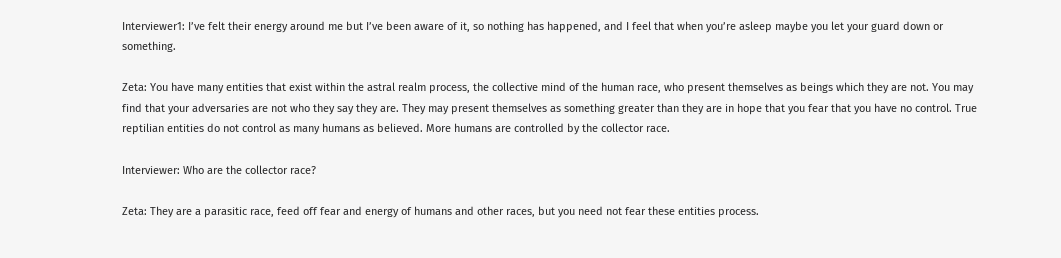Interviewer1: I’ve felt their energy around me but I’ve been aware of it, so nothing has happened, and I feel that when you’re asleep maybe you let your guard down or something.

Zeta: You have many entities that exist within the astral realm process, the collective mind of the human race, who present themselves as beings which they are not. You may find that your adversaries are not who they say they are. They may present themselves as something greater than they are in hope that you fear that you have no control. True reptilian entities do not control as many humans as believed. More humans are controlled by the collector race.

Interviewer: Who are the collector race?

Zeta: They are a parasitic race, feed off fear and energy of humans and other races, but you need not fear these entities process.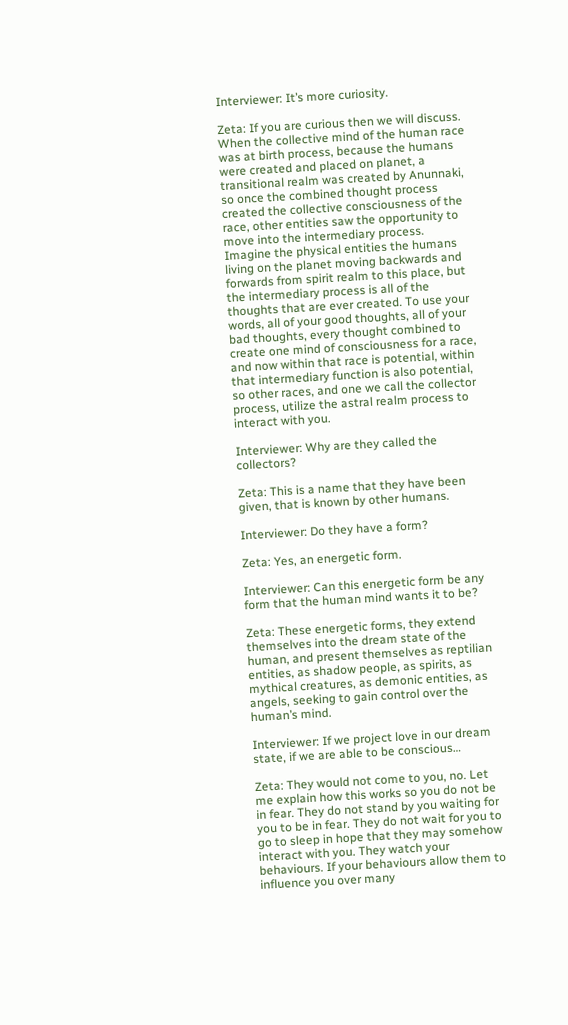Interviewer: It’s more curiosity.

Zeta: If you are curious then we will discuss. When the collective mind of the human race was at birth process, because the humans were created and placed on planet, a transitional realm was created by Anunnaki, so once the combined thought process created the collective consciousness of the race, other entities saw the opportunity to move into the intermediary process. Imagine the physical entities the humans living on the planet moving backwards and forwards from spirit realm to this place, but the intermediary process is all of the thoughts that are ever created. To use your words, all of your good thoughts, all of your bad thoughts, every thought combined to create one mind of consciousness for a race, and now within that race is potential, within that intermediary function is also potential, so other races, and one we call the collector process, utilize the astral realm process to interact with you.

Interviewer: Why are they called the collectors?

Zeta: This is a name that they have been given, that is known by other humans.

Interviewer: Do they have a form?

Zeta: Yes, an energetic form.

Interviewer: Can this energetic form be any form that the human mind wants it to be?

Zeta: These energetic forms, they extend themselves into the dream state of the human, and present themselves as reptilian entities, as shadow people, as spirits, as mythical creatures, as demonic entities, as angels, seeking to gain control over the human’s mind.

Interviewer: If we project love in our dream state, if we are able to be conscious…

Zeta: They would not come to you, no. Let me explain how this works so you do not be in fear. They do not stand by you waiting for you to be in fear. They do not wait for you to go to sleep in hope that they may somehow interact with you. They watch your behaviours. If your behaviours allow them to influence you over many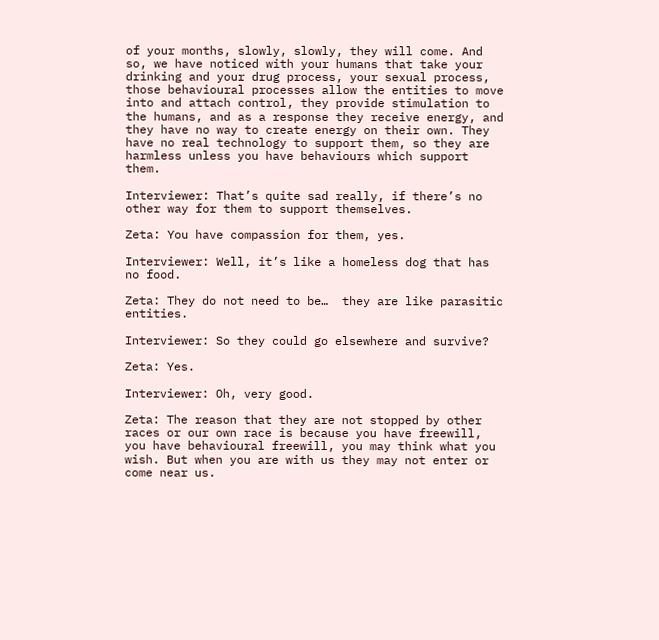of your months, slowly, slowly, they will come. And so, we have noticed with your humans that take your drinking and your drug process, your sexual process, those behavioural processes allow the entities to move into and attach control, they provide stimulation to the humans, and as a response they receive energy, and they have no way to create energy on their own. They have no real technology to support them, so they are harmless unless you have behaviours which support them.

Interviewer: That’s quite sad really, if there’s no other way for them to support themselves.

Zeta: You have compassion for them, yes.

Interviewer: Well, it’s like a homeless dog that has no food.

Zeta: They do not need to be…  they are like parasitic entities.

Interviewer: So they could go elsewhere and survive?

Zeta: Yes.

Interviewer: Oh, very good.

Zeta: The reason that they are not stopped by other races or our own race is because you have freewill, you have behavioural freewill, you may think what you wish. But when you are with us they may not enter or come near us.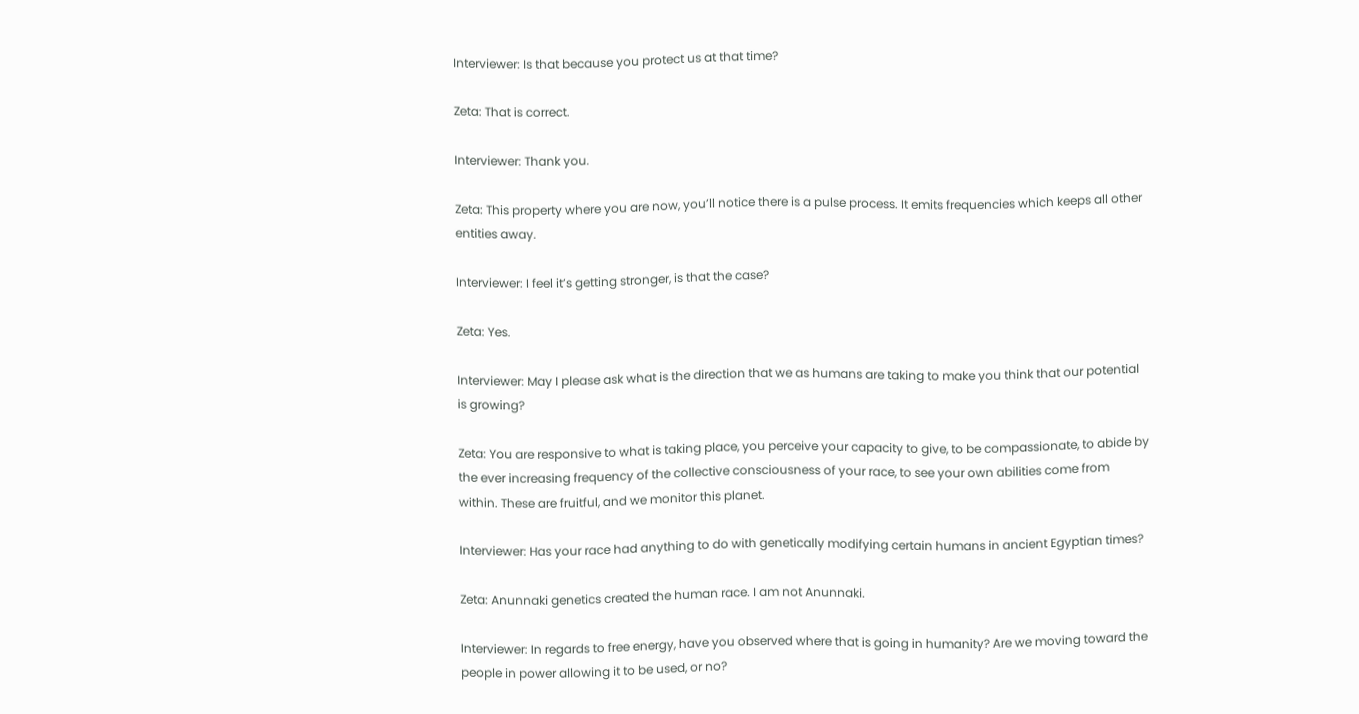Interviewer: Is that because you protect us at that time?

Zeta: That is correct.

Interviewer: Thank you.

Zeta: This property where you are now, you’ll notice there is a pulse process. It emits frequencies which keeps all other entities away.

Interviewer: I feel it’s getting stronger, is that the case?

Zeta: Yes.

Interviewer: May I please ask what is the direction that we as humans are taking to make you think that our potential is growing?

Zeta: You are responsive to what is taking place, you perceive your capacity to give, to be compassionate, to abide by the ever increasing frequency of the collective consciousness of your race, to see your own abilities come from within. These are fruitful, and we monitor this planet.

Interviewer: Has your race had anything to do with genetically modifying certain humans in ancient Egyptian times?

Zeta: Anunnaki genetics created the human race. I am not Anunnaki.

Interviewer: In regards to free energy, have you observed where that is going in humanity? Are we moving toward the people in power allowing it to be used, or no?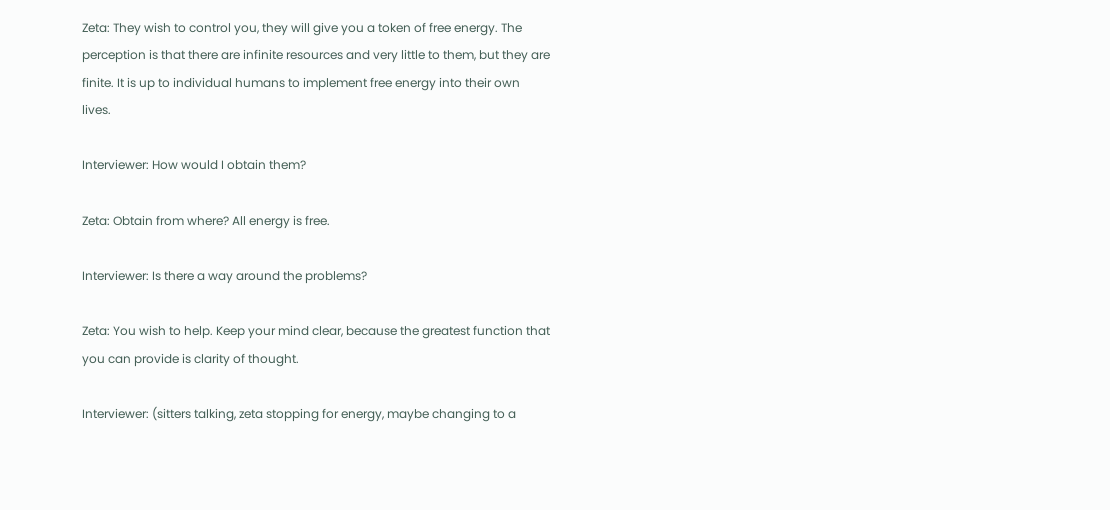Zeta: They wish to control you, they will give you a token of free energy. The perception is that there are infinite resources and very little to them, but they are finite. It is up to individual humans to implement free energy into their own lives.

Interviewer: How would I obtain them?

Zeta: Obtain from where? All energy is free.

Interviewer: Is there a way around the problems?

Zeta: You wish to help. Keep your mind clear, because the greatest function that you can provide is clarity of thought.

Interviewer: (sitters talking, zeta stopping for energy, maybe changing to a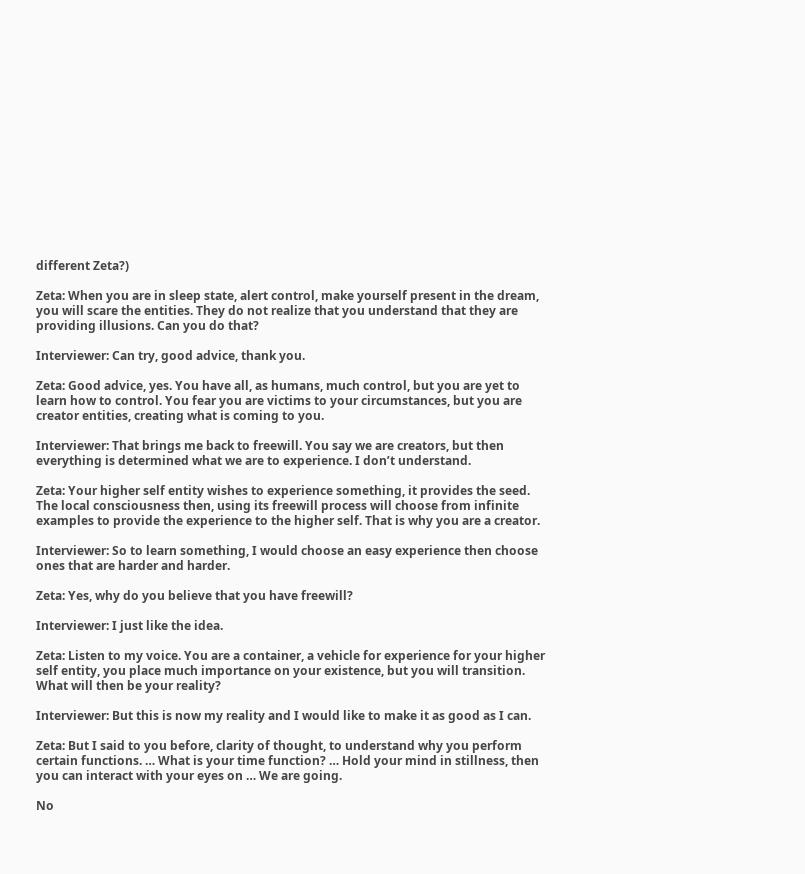different Zeta?)

Zeta: When you are in sleep state, alert control, make yourself present in the dream, you will scare the entities. They do not realize that you understand that they are providing illusions. Can you do that?

Interviewer: Can try, good advice, thank you.

Zeta: Good advice, yes. You have all, as humans, much control, but you are yet to learn how to control. You fear you are victims to your circumstances, but you are creator entities, creating what is coming to you.

Interviewer: That brings me back to freewill. You say we are creators, but then everything is determined what we are to experience. I don’t understand.

Zeta: Your higher self entity wishes to experience something, it provides the seed. The local consciousness then, using its freewill process will choose from infinite examples to provide the experience to the higher self. That is why you are a creator.

Interviewer: So to learn something, I would choose an easy experience then choose ones that are harder and harder.

Zeta: Yes, why do you believe that you have freewill?

Interviewer: I just like the idea.

Zeta: Listen to my voice. You are a container, a vehicle for experience for your higher self entity, you place much importance on your existence, but you will transition. What will then be your reality?

Interviewer: But this is now my reality and I would like to make it as good as I can.

Zeta: But I said to you before, clarity of thought, to understand why you perform certain functions. … What is your time function? … Hold your mind in stillness, then you can interact with your eyes on … We are going.

No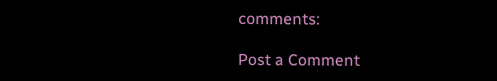comments:

Post a Comment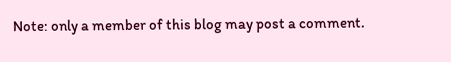Note: only a member of this blog may post a comment.